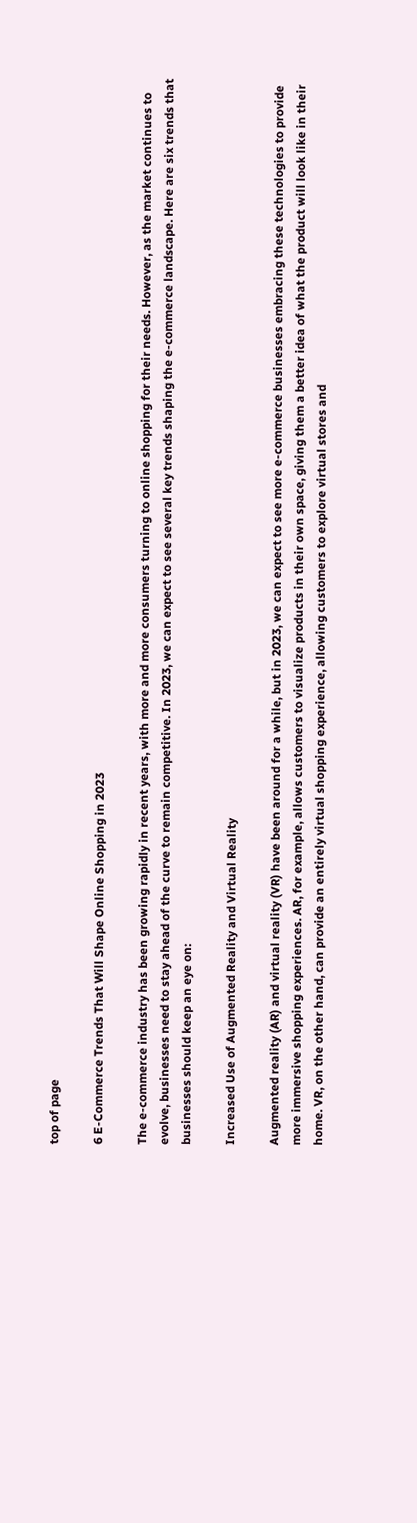top of page

6 E-Commerce Trends That Will Shape Online Shopping in 2023

The e-commerce industry has been growing rapidly in recent years, with more and more consumers turning to online shopping for their needs. However, as the market continues to evolve, businesses need to stay ahead of the curve to remain competitive. In 2023, we can expect to see several key trends shaping the e-commerce landscape. Here are six trends that businesses should keep an eye on:

Increased Use of Augmented Reality and Virtual Reality

Augmented reality (AR) and virtual reality (VR) have been around for a while, but in 2023, we can expect to see more e-commerce businesses embracing these technologies to provide more immersive shopping experiences. AR, for example, allows customers to visualize products in their own space, giving them a better idea of what the product will look like in their home. VR, on the other hand, can provide an entirely virtual shopping experience, allowing customers to explore virtual stores and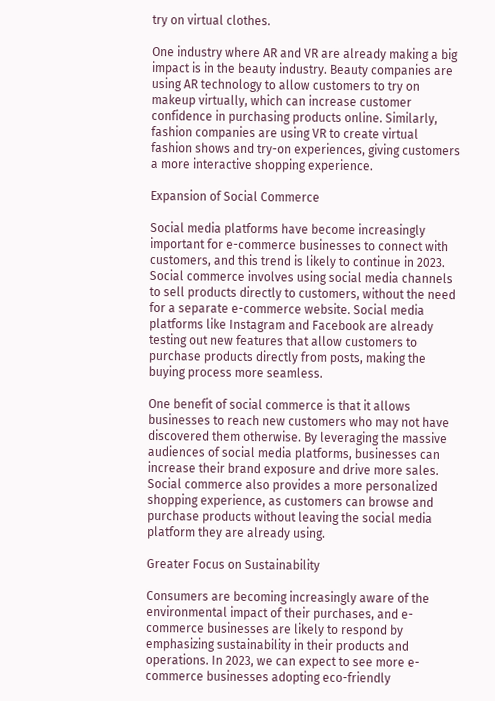try on virtual clothes.

One industry where AR and VR are already making a big impact is in the beauty industry. Beauty companies are using AR technology to allow customers to try on makeup virtually, which can increase customer confidence in purchasing products online. Similarly, fashion companies are using VR to create virtual fashion shows and try-on experiences, giving customers a more interactive shopping experience.

Expansion of Social Commerce

Social media platforms have become increasingly important for e-commerce businesses to connect with customers, and this trend is likely to continue in 2023. Social commerce involves using social media channels to sell products directly to customers, without the need for a separate e-commerce website. Social media platforms like Instagram and Facebook are already testing out new features that allow customers to purchase products directly from posts, making the buying process more seamless.

One benefit of social commerce is that it allows businesses to reach new customers who may not have discovered them otherwise. By leveraging the massive audiences of social media platforms, businesses can increase their brand exposure and drive more sales. Social commerce also provides a more personalized shopping experience, as customers can browse and purchase products without leaving the social media platform they are already using.

Greater Focus on Sustainability

Consumers are becoming increasingly aware of the environmental impact of their purchases, and e-commerce businesses are likely to respond by emphasizing sustainability in their products and operations. In 2023, we can expect to see more e-commerce businesses adopting eco-friendly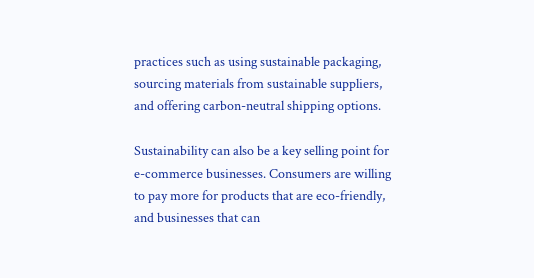practices such as using sustainable packaging, sourcing materials from sustainable suppliers, and offering carbon-neutral shipping options.

Sustainability can also be a key selling point for e-commerce businesses. Consumers are willing to pay more for products that are eco-friendly, and businesses that can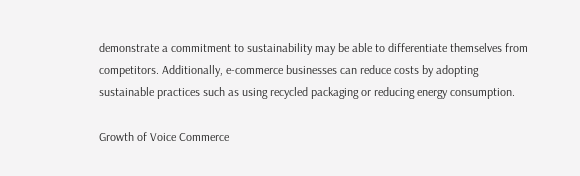demonstrate a commitment to sustainability may be able to differentiate themselves from competitors. Additionally, e-commerce businesses can reduce costs by adopting sustainable practices such as using recycled packaging or reducing energy consumption.

Growth of Voice Commerce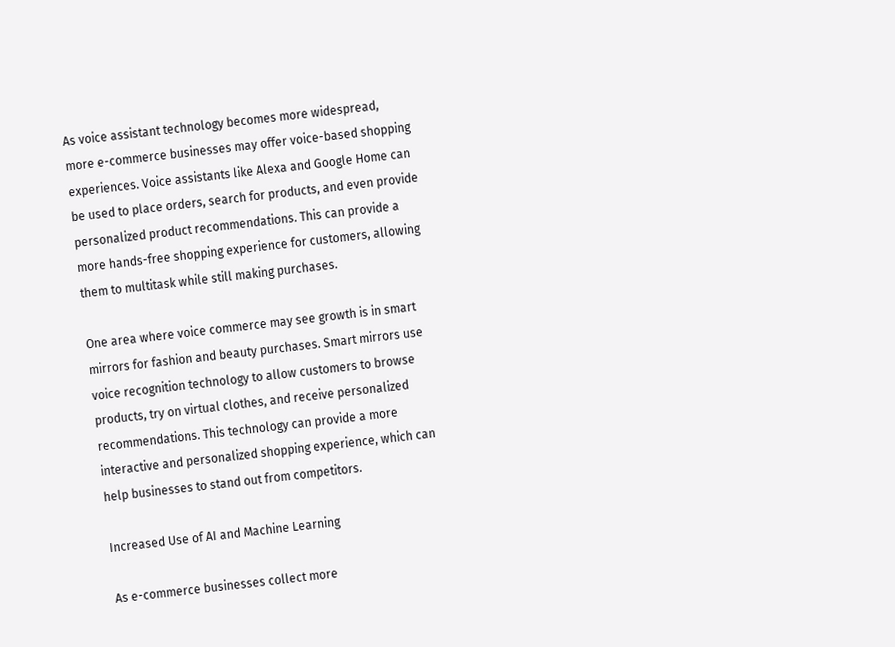As voice assistant technology becomes more widespread, more e-commerce businesses may offer voice-based shopping experiences. Voice assistants like Alexa and Google Home can be used to place orders, search for products, and even provide personalized product recommendations. This can provide a more hands-free shopping experience for customers, allowing them to multitask while still making purchases.

One area where voice commerce may see growth is in smart mirrors for fashion and beauty purchases. Smart mirrors use voice recognition technology to allow customers to browse products, try on virtual clothes, and receive personalized recommendations. This technology can provide a more interactive and personalized shopping experience, which can help businesses to stand out from competitors.

Increased Use of AI and Machine Learning

As e-commerce businesses collect more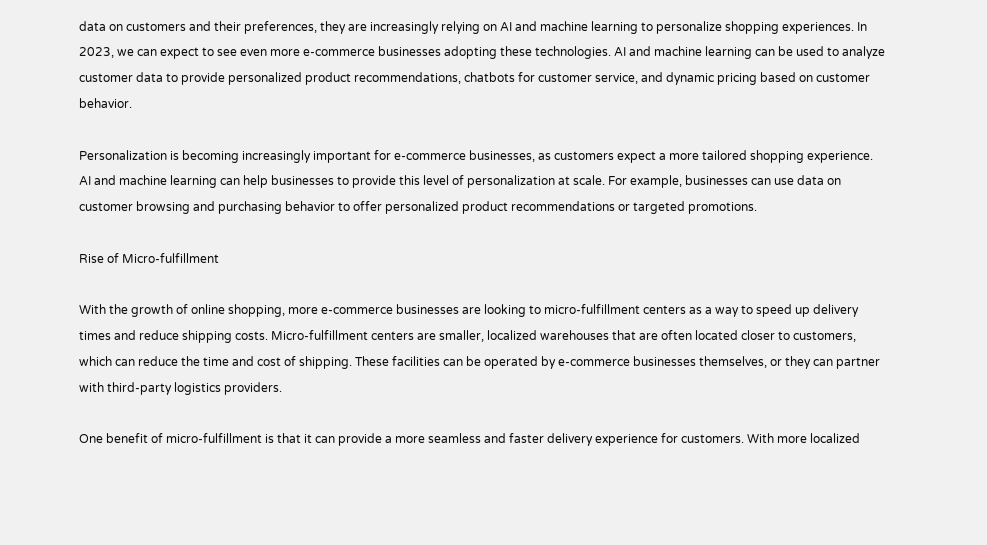data on customers and their preferences, they are increasingly relying on AI and machine learning to personalize shopping experiences. In 2023, we can expect to see even more e-commerce businesses adopting these technologies. AI and machine learning can be used to analyze customer data to provide personalized product recommendations, chatbots for customer service, and dynamic pricing based on customer behavior.

Personalization is becoming increasingly important for e-commerce businesses, as customers expect a more tailored shopping experience. AI and machine learning can help businesses to provide this level of personalization at scale. For example, businesses can use data on customer browsing and purchasing behavior to offer personalized product recommendations or targeted promotions.

Rise of Micro-fulfillment

With the growth of online shopping, more e-commerce businesses are looking to micro-fulfillment centers as a way to speed up delivery times and reduce shipping costs. Micro-fulfillment centers are smaller, localized warehouses that are often located closer to customers, which can reduce the time and cost of shipping. These facilities can be operated by e-commerce businesses themselves, or they can partner with third-party logistics providers.

One benefit of micro-fulfillment is that it can provide a more seamless and faster delivery experience for customers. With more localized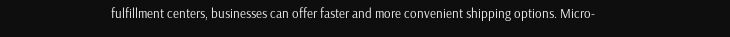fulfillment centers, businesses can offer faster and more convenient shipping options. Micro-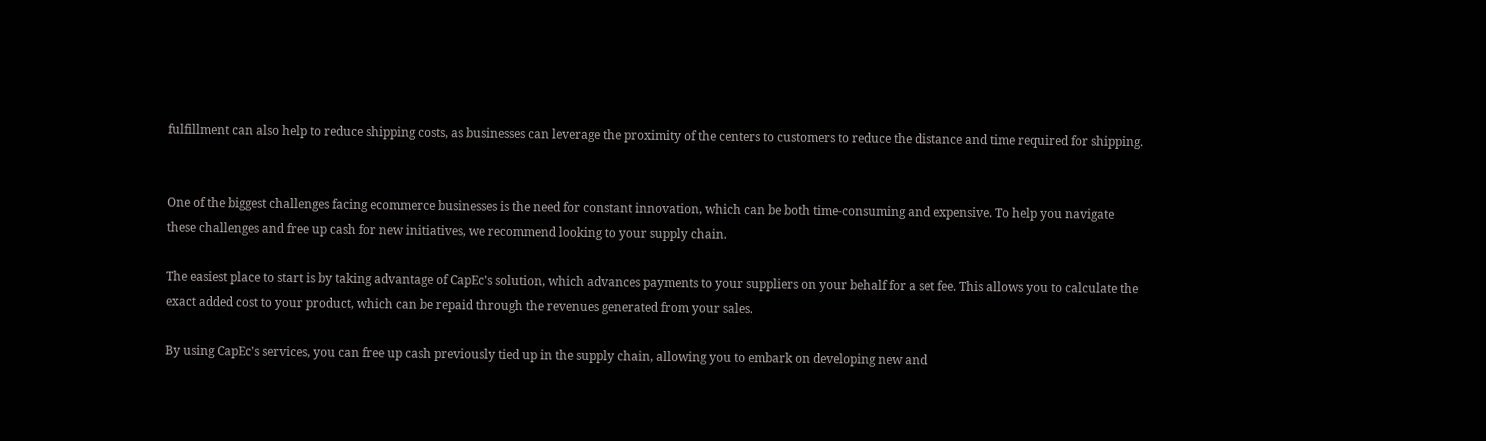fulfillment can also help to reduce shipping costs, as businesses can leverage the proximity of the centers to customers to reduce the distance and time required for shipping.


One of the biggest challenges facing ecommerce businesses is the need for constant innovation, which can be both time-consuming and expensive. To help you navigate these challenges and free up cash for new initiatives, we recommend looking to your supply chain.

The easiest place to start is by taking advantage of CapEc's solution, which advances payments to your suppliers on your behalf for a set fee. This allows you to calculate the exact added cost to your product, which can be repaid through the revenues generated from your sales.

By using CapEc's services, you can free up cash previously tied up in the supply chain, allowing you to embark on developing new and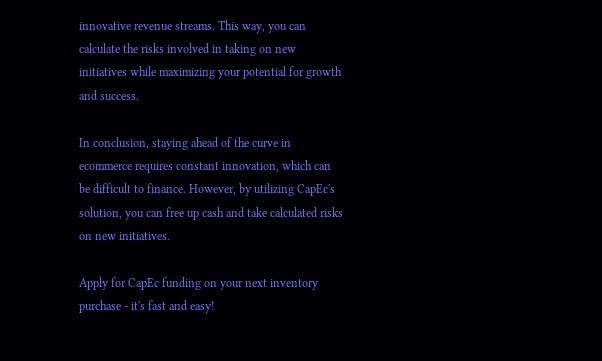innovative revenue streams. This way, you can calculate the risks involved in taking on new initiatives while maximizing your potential for growth and success.

In conclusion, staying ahead of the curve in ecommerce requires constant innovation, which can be difficult to finance. However, by utilizing CapEc's solution, you can free up cash and take calculated risks on new initiatives.

Apply for CapEc funding on your next inventory purchase - it's fast and easy!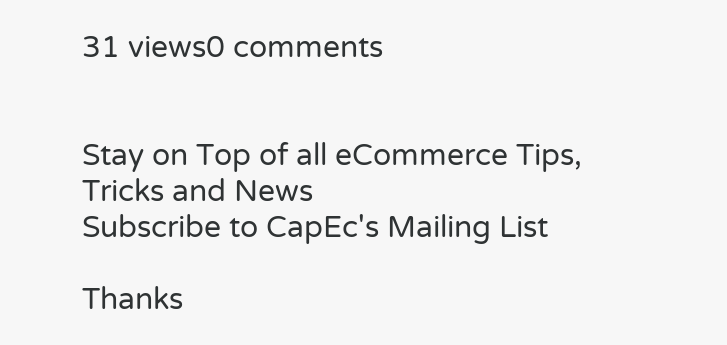31 views0 comments


Stay on Top of all eCommerce Tips, Tricks and News
Subscribe to CapEc's Mailing List

Thanks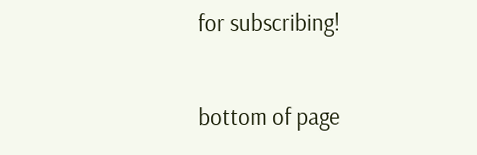for subscribing!

bottom of page